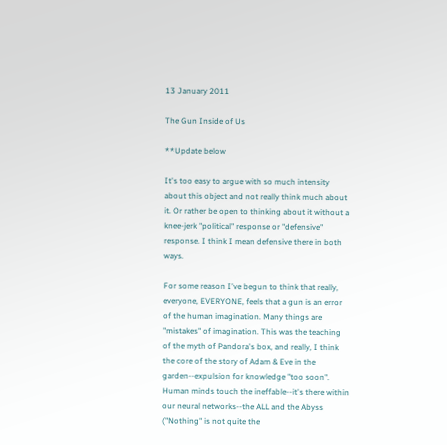13 January 2011

The Gun Inside of Us

**Update below

It's too easy to argue with so much intensity about this object and not really think much about it. Or rather be open to thinking about it without a knee-jerk "political" response or "defensive" response. I think I mean defensive there in both ways.

For some reason I've begun to think that really, everyone, EVERYONE, feels that a gun is an error of the human imagination. Many things are "mistakes" of imagination. This was the teaching of the myth of Pandora's box, and really, I think the core of the story of Adam & Eve in the garden--expulsion for knowledge "too soon". Human minds touch the ineffable--it's there within our neural networks--the ALL and the Abyss ("Nothing" is not quite the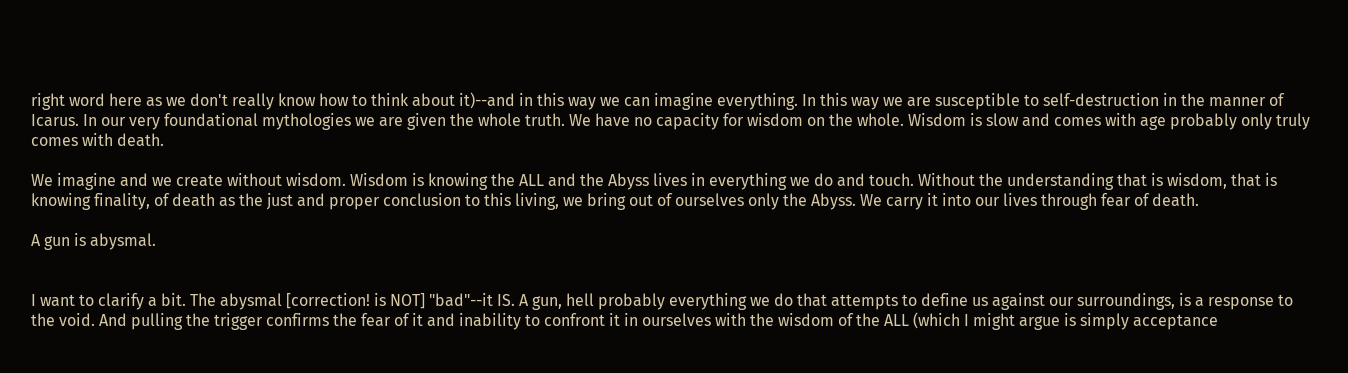right word here as we don't really know how to think about it)--and in this way we can imagine everything. In this way we are susceptible to self-destruction in the manner of Icarus. In our very foundational mythologies we are given the whole truth. We have no capacity for wisdom on the whole. Wisdom is slow and comes with age probably only truly comes with death.

We imagine and we create without wisdom. Wisdom is knowing the ALL and the Abyss lives in everything we do and touch. Without the understanding that is wisdom, that is knowing finality, of death as the just and proper conclusion to this living, we bring out of ourselves only the Abyss. We carry it into our lives through fear of death.

A gun is abysmal.


I want to clarify a bit. The abysmal [correction! is NOT] "bad"--it IS. A gun, hell probably everything we do that attempts to define us against our surroundings, is a response to the void. And pulling the trigger confirms the fear of it and inability to confront it in ourselves with the wisdom of the ALL (which I might argue is simply acceptance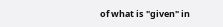of what is "given" in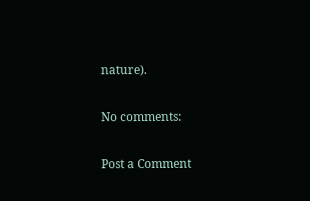nature).

No comments:

Post a Comment